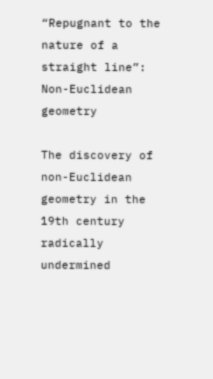“Repugnant to the nature of a straight line”: Non-Euclidean geometry

The discovery of non-Euclidean geometry in the 19th century radically undermined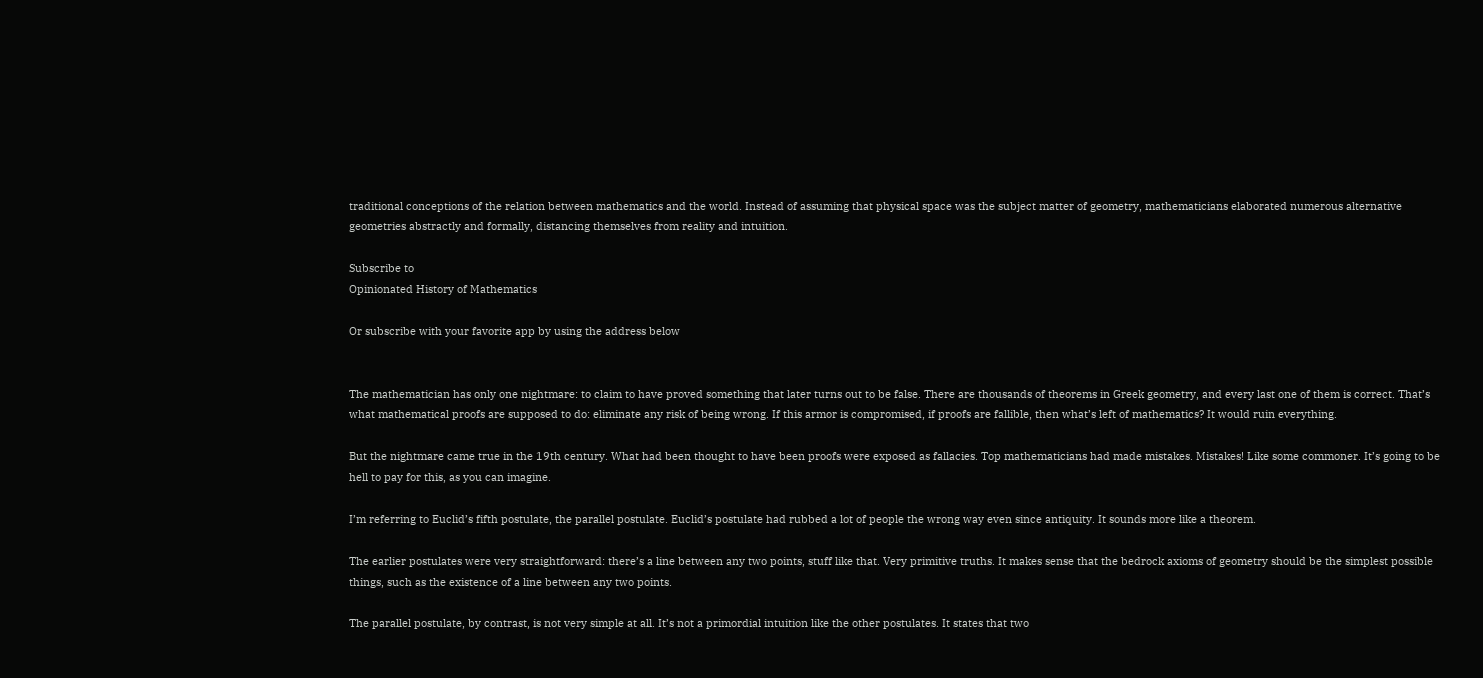traditional conceptions of the relation between mathematics and the world. Instead of assuming that physical space was the subject matter of geometry, mathematicians elaborated numerous alternative geometries abstractly and formally, distancing themselves from reality and intuition.

Subscribe to
Opinionated History of Mathematics

Or subscribe with your favorite app by using the address below


The mathematician has only one nightmare: to claim to have proved something that later turns out to be false. There are thousands of theorems in Greek geometry, and every last one of them is correct. That’s what mathematical proofs are supposed to do: eliminate any risk of being wrong. If this armor is compromised, if proofs are fallible, then what’s left of mathematics? It would ruin everything.

But the nightmare came true in the 19th century. What had been thought to have been proofs were exposed as fallacies. Top mathematicians had made mistakes. Mistakes! Like some commoner. It’s going to be hell to pay for this, as you can imagine.

I’m referring to Euclid’s fifth postulate, the parallel postulate. Euclid’s postulate had rubbed a lot of people the wrong way even since antiquity. It sounds more like a theorem.

The earlier postulates were very straightforward: there’s a line between any two points, stuff like that. Very primitive truths. It makes sense that the bedrock axioms of geometry should be the simplest possible things, such as the existence of a line between any two points.

The parallel postulate, by contrast, is not very simple at all. It’s not a primordial intuition like the other postulates. It states that two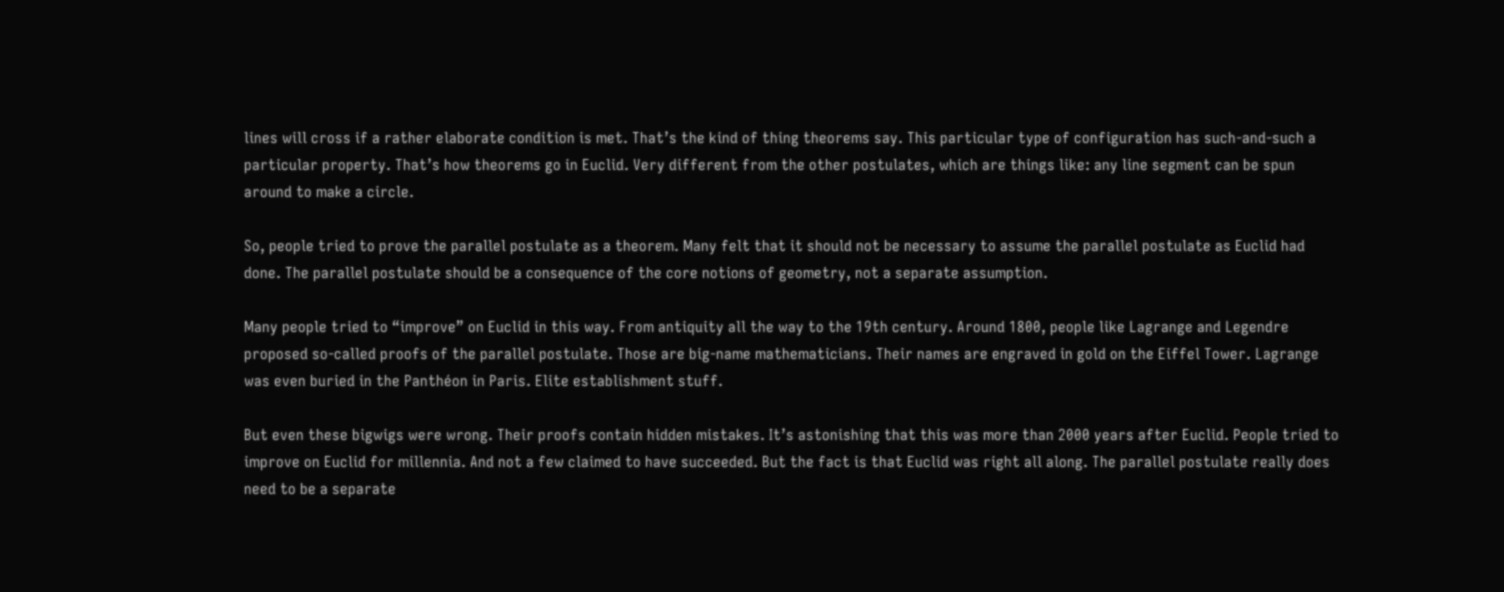lines will cross if a rather elaborate condition is met. That’s the kind of thing theorems say. This particular type of configuration has such-and-such a particular property. That’s how theorems go in Euclid. Very different from the other postulates, which are things like: any line segment can be spun around to make a circle.

So, people tried to prove the parallel postulate as a theorem. Many felt that it should not be necessary to assume the parallel postulate as Euclid had done. The parallel postulate should be a consequence of the core notions of geometry, not a separate assumption.

Many people tried to “improve” on Euclid in this way. From antiquity all the way to the 19th century. Around 1800, people like Lagrange and Legendre proposed so-called proofs of the parallel postulate. Those are big-name mathematicians. Their names are engraved in gold on the Eiffel Tower. Lagrange was even buried in the Panthéon in Paris. Elite establishment stuff.

But even these bigwigs were wrong. Their proofs contain hidden mistakes. It’s astonishing that this was more than 2000 years after Euclid. People tried to improve on Euclid for millennia. And not a few claimed to have succeeded. But the fact is that Euclid was right all along. The parallel postulate really does need to be a separate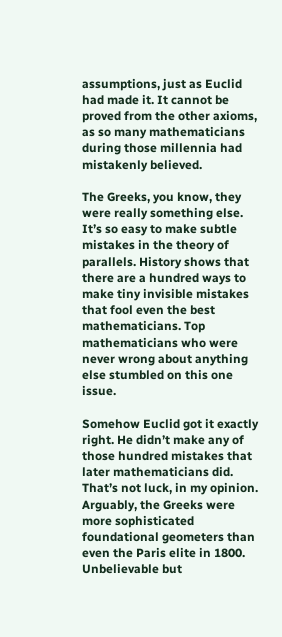assumptions, just as Euclid had made it. It cannot be proved from the other axioms, as so many mathematicians during those millennia had mistakenly believed.

The Greeks, you know, they were really something else. It’s so easy to make subtle mistakes in the theory of parallels. History shows that there are a hundred ways to make tiny invisible mistakes that fool even the best mathematicians. Top mathematicians who were never wrong about anything else stumbled on this one issue.

Somehow Euclid got it exactly right. He didn’t make any of those hundred mistakes that later mathematicians did. That’s not luck, in my opinion. Arguably, the Greeks were more sophisticated foundational geometers than even the Paris elite in 1800. Unbelievable but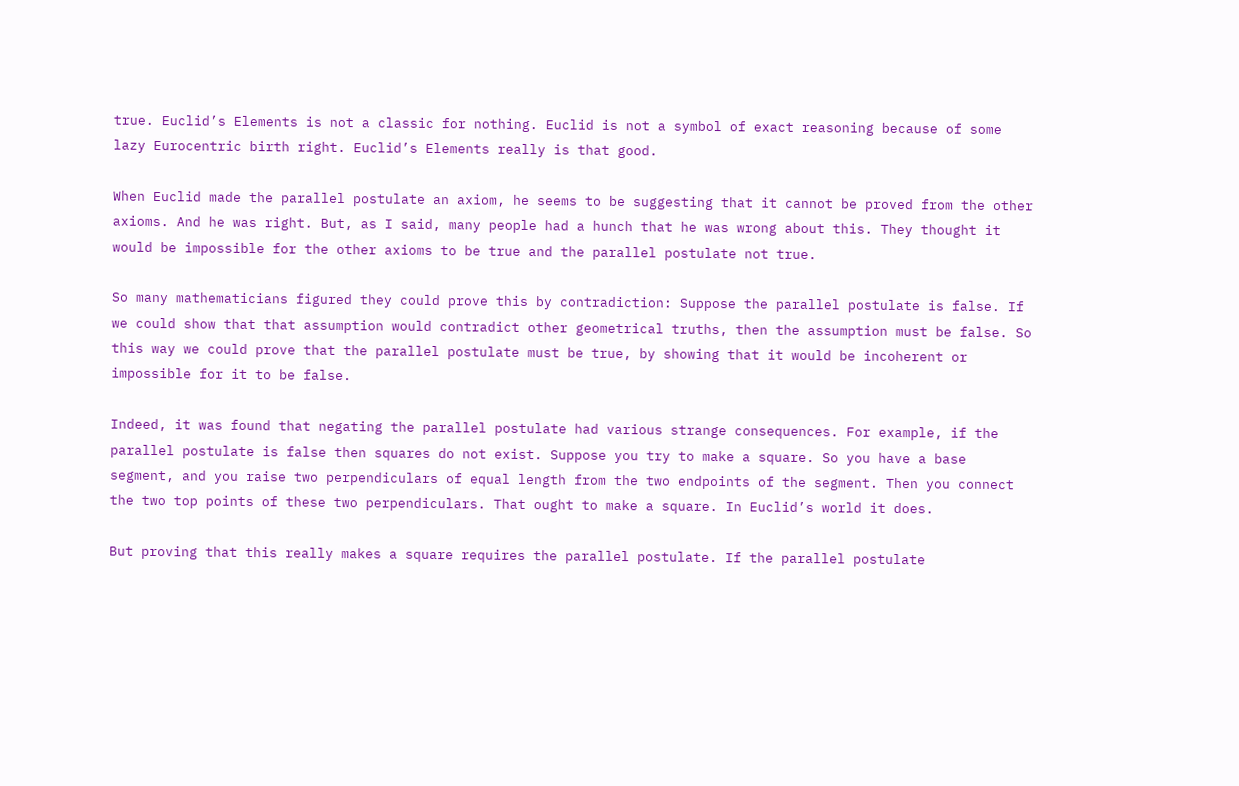true. Euclid’s Elements is not a classic for nothing. Euclid is not a symbol of exact reasoning because of some lazy Eurocentric birth right. Euclid’s Elements really is that good.

When Euclid made the parallel postulate an axiom, he seems to be suggesting that it cannot be proved from the other axioms. And he was right. But, as I said, many people had a hunch that he was wrong about this. They thought it would be impossible for the other axioms to be true and the parallel postulate not true.

So many mathematicians figured they could prove this by contradiction: Suppose the parallel postulate is false. If we could show that that assumption would contradict other geometrical truths, then the assumption must be false. So this way we could prove that the parallel postulate must be true, by showing that it would be incoherent or impossible for it to be false.

Indeed, it was found that negating the parallel postulate had various strange consequences. For example, if the parallel postulate is false then squares do not exist. Suppose you try to make a square. So you have a base segment, and you raise two perpendiculars of equal length from the two endpoints of the segment. Then you connect the two top points of these two perpendiculars. That ought to make a square. In Euclid’s world it does.

But proving that this really makes a square requires the parallel postulate. If the parallel postulate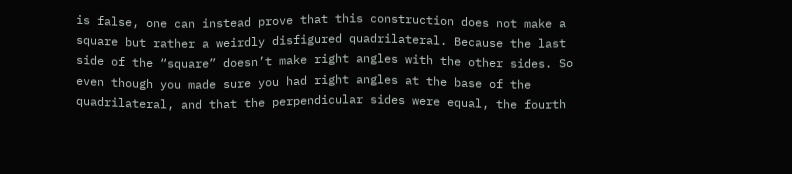is false, one can instead prove that this construction does not make a square but rather a weirdly disfigured quadrilateral. Because the last side of the “square” doesn’t make right angles with the other sides. So even though you made sure you had right angles at the base of the quadrilateral, and that the perpendicular sides were equal, the fourth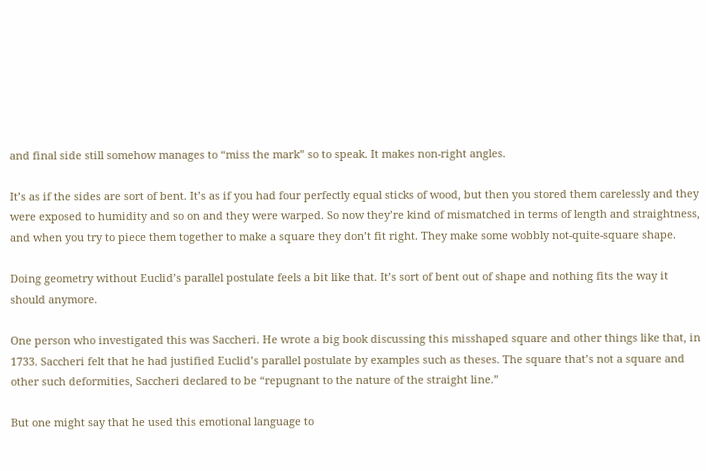and final side still somehow manages to “miss the mark” so to speak. It makes non-right angles.

It’s as if the sides are sort of bent. It’s as if you had four perfectly equal sticks of wood, but then you stored them carelessly and they were exposed to humidity and so on and they were warped. So now they’re kind of mismatched in terms of length and straightness, and when you try to piece them together to make a square they don’t fit right. They make some wobbly not-quite-square shape.

Doing geometry without Euclid’s parallel postulate feels a bit like that. It’s sort of bent out of shape and nothing fits the way it should anymore.

One person who investigated this was Saccheri. He wrote a big book discussing this misshaped square and other things like that, in 1733. Saccheri felt that he had justified Euclid’s parallel postulate by examples such as theses. The square that’s not a square and other such deformities, Saccheri declared to be “repugnant to the nature of the straight line.”

But one might say that he used this emotional language to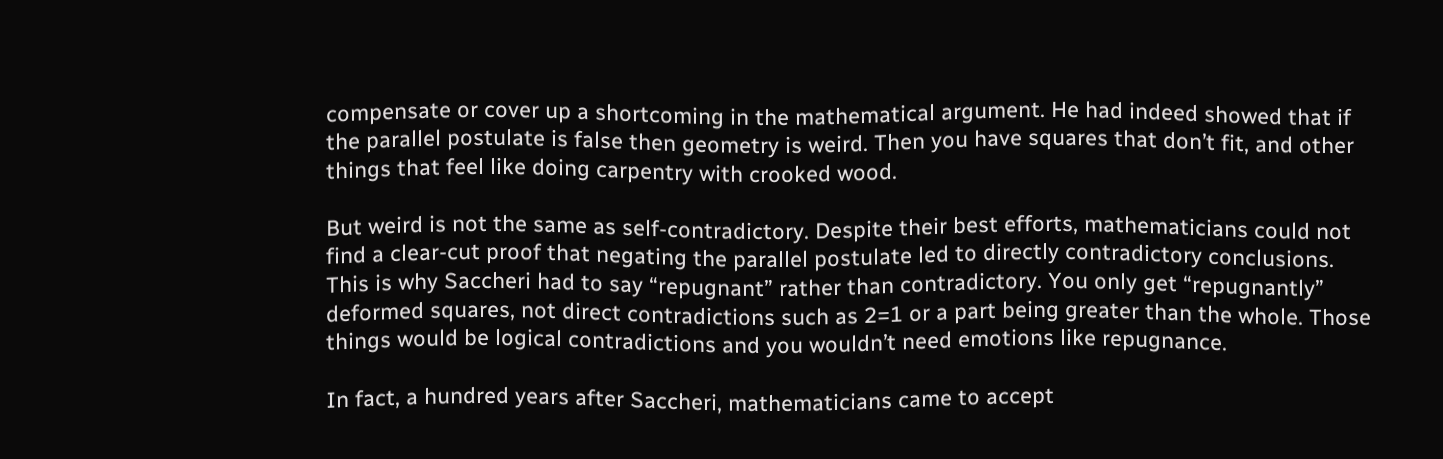compensate or cover up a shortcoming in the mathematical argument. He had indeed showed that if the parallel postulate is false then geometry is weird. Then you have squares that don’t fit, and other things that feel like doing carpentry with crooked wood.

But weird is not the same as self-contradictory. Despite their best efforts, mathematicians could not find a clear-cut proof that negating the parallel postulate led to directly contradictory conclusions. This is why Saccheri had to say “repugnant” rather than contradictory. You only get “repugnantly” deformed squares, not direct contradictions such as 2=1 or a part being greater than the whole. Those things would be logical contradictions and you wouldn’t need emotions like repugnance.

In fact, a hundred years after Saccheri, mathematicians came to accept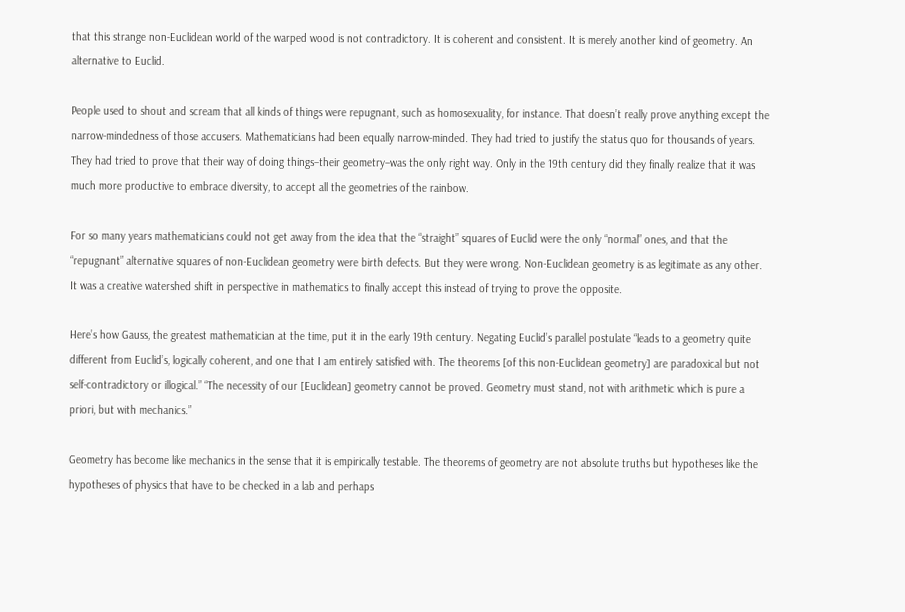that this strange non-Euclidean world of the warped wood is not contradictory. It is coherent and consistent. It is merely another kind of geometry. An alternative to Euclid.

People used to shout and scream that all kinds of things were repugnant, such as homosexuality, for instance. That doesn’t really prove anything except the narrow-mindedness of those accusers. Mathematicians had been equally narrow-minded. They had tried to justify the status quo for thousands of years. They had tried to prove that their way of doing things–their geometry–was the only right way. Only in the 19th century did they finally realize that it was much more productive to embrace diversity, to accept all the geometries of the rainbow.

For so many years mathematicians could not get away from the idea that the “straight” squares of Euclid were the only “normal” ones, and that the “repugnant” alternative squares of non-Euclidean geometry were birth defects. But they were wrong. Non-Euclidean geometry is as legitimate as any other. It was a creative watershed shift in perspective in mathematics to finally accept this instead of trying to prove the opposite.

Here’s how Gauss, the greatest mathematician at the time, put it in the early 19th century. Negating Euclid’s parallel postulate “leads to a geometry quite different from Euclid’s, logically coherent, and one that I am entirely satisfied with. The theorems [of this non-Euclidean geometry] are paradoxical but not self-contradictory or illogical.” “The necessity of our [Euclidean] geometry cannot be proved. Geometry must stand, not with arithmetic which is pure a priori, but with mechanics.”

Geometry has become like mechanics in the sense that it is empirically testable. The theorems of geometry are not absolute truths but hypotheses like the hypotheses of physics that have to be checked in a lab and perhaps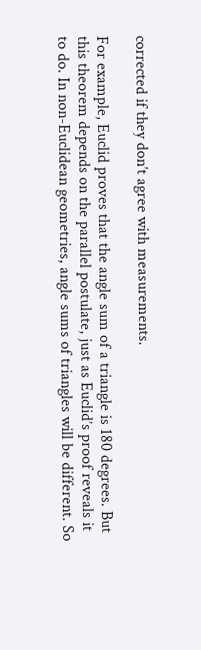corrected if they don’t agree with measurements.

For example, Euclid proves that the angle sum of a triangle is 180 degrees. But this theorem depends on the parallel postulate, just as Euclid’s proof reveals it to do. In non-Euclidean geometries, angle sums of triangles will be different. So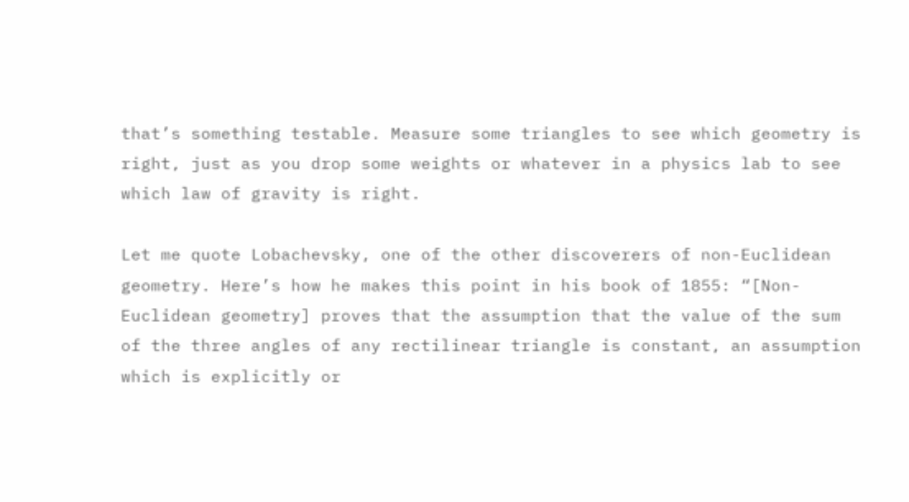that’s something testable. Measure some triangles to see which geometry is right, just as you drop some weights or whatever in a physics lab to see which law of gravity is right.

Let me quote Lobachevsky, one of the other discoverers of non-Euclidean geometry. Here’s how he makes this point in his book of 1855: “[Non-Euclidean geometry] proves that the assumption that the value of the sum of the three angles of any rectilinear triangle is constant, an assumption which is explicitly or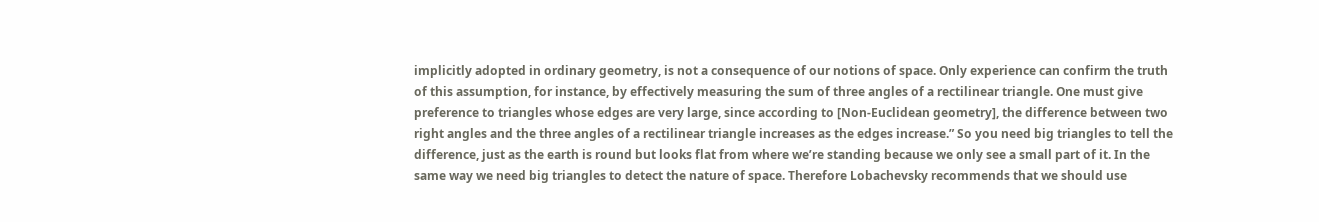implicitly adopted in ordinary geometry, is not a consequence of our notions of space. Only experience can confirm the truth of this assumption, for instance, by effectively measuring the sum of three angles of a rectilinear triangle. One must give preference to triangles whose edges are very large, since according to [Non-Euclidean geometry], the difference between two right angles and the three angles of a rectilinear triangle increases as the edges increase.” So you need big triangles to tell the difference, just as the earth is round but looks flat from where we’re standing because we only see a small part of it. In the same way we need big triangles to detect the nature of space. Therefore Lobachevsky recommends that we should use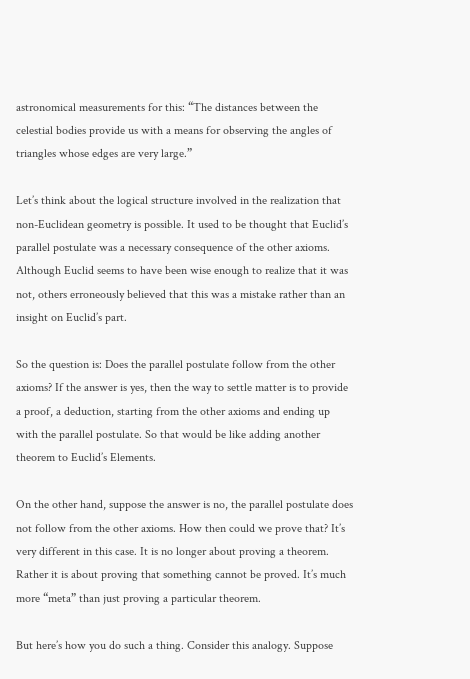astronomical measurements for this: “The distances between the celestial bodies provide us with a means for observing the angles of triangles whose edges are very large.”

Let’s think about the logical structure involved in the realization that non-Euclidean geometry is possible. It used to be thought that Euclid’s parallel postulate was a necessary consequence of the other axioms. Although Euclid seems to have been wise enough to realize that it was not, others erroneously believed that this was a mistake rather than an insight on Euclid’s part.

So the question is: Does the parallel postulate follow from the other axioms? If the answer is yes, then the way to settle matter is to provide a proof, a deduction, starting from the other axioms and ending up with the parallel postulate. So that would be like adding another theorem to Euclid’s Elements.

On the other hand, suppose the answer is no, the parallel postulate does not follow from the other axioms. How then could we prove that? It’s very different in this case. It is no longer about proving a theorem. Rather it is about proving that something cannot be proved. It’s much more “meta” than just proving a particular theorem.

But here’s how you do such a thing. Consider this analogy. Suppose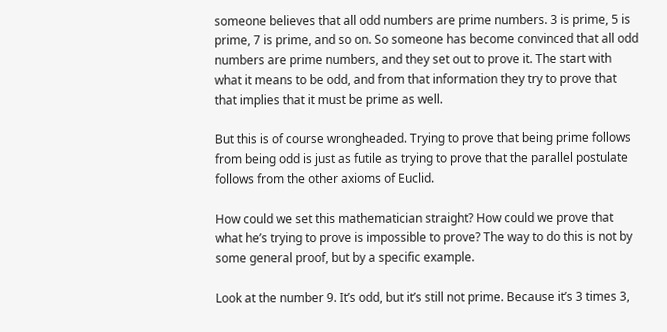someone believes that all odd numbers are prime numbers. 3 is prime, 5 is prime, 7 is prime, and so on. So someone has become convinced that all odd numbers are prime numbers, and they set out to prove it. The start with what it means to be odd, and from that information they try to prove that that implies that it must be prime as well.

But this is of course wrongheaded. Trying to prove that being prime follows from being odd is just as futile as trying to prove that the parallel postulate follows from the other axioms of Euclid.

How could we set this mathematician straight? How could we prove that what he’s trying to prove is impossible to prove? The way to do this is not by some general proof, but by a specific example.

Look at the number 9. It’s odd, but it’s still not prime. Because it’s 3 times 3,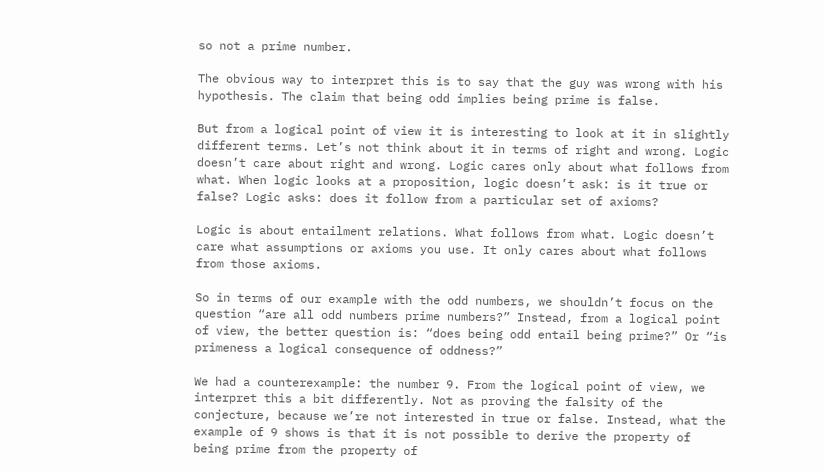so not a prime number.

The obvious way to interpret this is to say that the guy was wrong with his hypothesis. The claim that being odd implies being prime is false.

But from a logical point of view it is interesting to look at it in slightly different terms. Let’s not think about it in terms of right and wrong. Logic doesn’t care about right and wrong. Logic cares only about what follows from what. When logic looks at a proposition, logic doesn’t ask: is it true or false? Logic asks: does it follow from a particular set of axioms?

Logic is about entailment relations. What follows from what. Logic doesn’t care what assumptions or axioms you use. It only cares about what follows from those axioms.

So in terms of our example with the odd numbers, we shouldn’t focus on the question “are all odd numbers prime numbers?” Instead, from a logical point of view, the better question is: “does being odd entail being prime?” Or “is primeness a logical consequence of oddness?”

We had a counterexample: the number 9. From the logical point of view, we interpret this a bit differently. Not as proving the falsity of the conjecture, because we’re not interested in true or false. Instead, what the example of 9 shows is that it is not possible to derive the property of being prime from the property of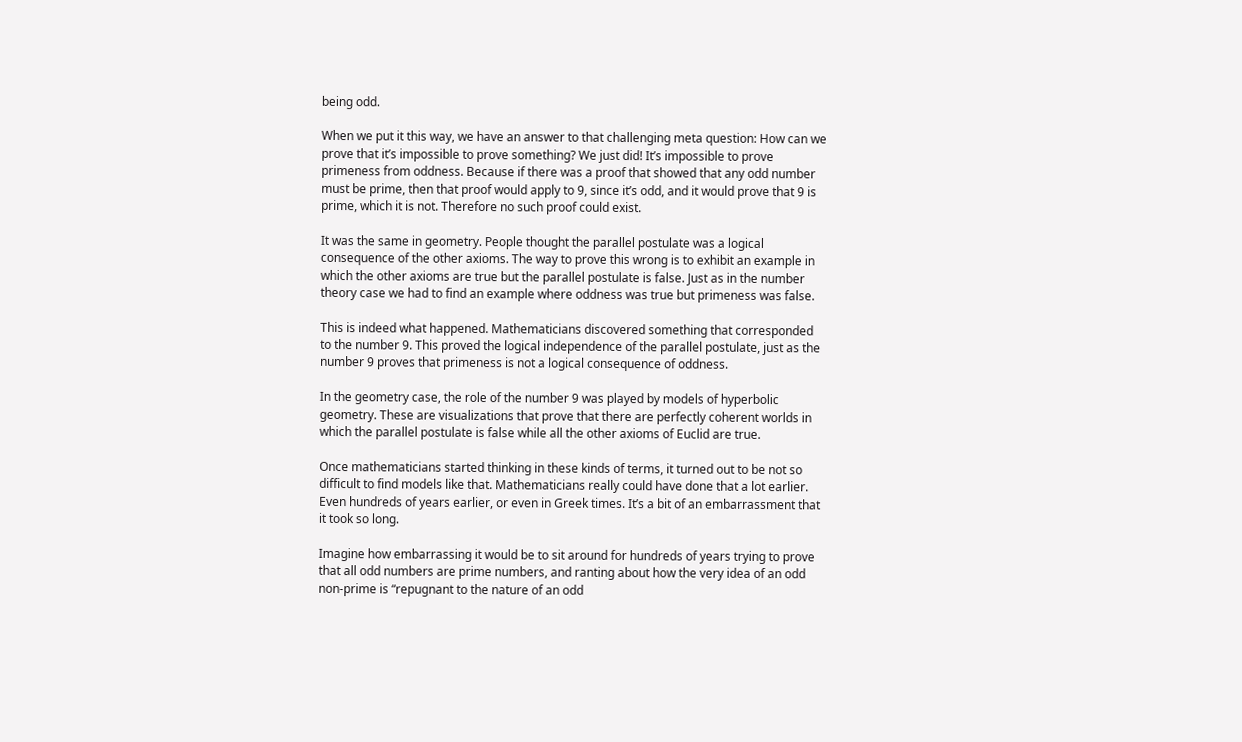being odd.

When we put it this way, we have an answer to that challenging meta question: How can we prove that it’s impossible to prove something? We just did! It’s impossible to prove primeness from oddness. Because if there was a proof that showed that any odd number must be prime, then that proof would apply to 9, since it’s odd, and it would prove that 9 is prime, which it is not. Therefore no such proof could exist.

It was the same in geometry. People thought the parallel postulate was a logical consequence of the other axioms. The way to prove this wrong is to exhibit an example in which the other axioms are true but the parallel postulate is false. Just as in the number theory case we had to find an example where oddness was true but primeness was false.

This is indeed what happened. Mathematicians discovered something that corresponded to the number 9. This proved the logical independence of the parallel postulate, just as the number 9 proves that primeness is not a logical consequence of oddness.

In the geometry case, the role of the number 9 was played by models of hyperbolic geometry. These are visualizations that prove that there are perfectly coherent worlds in which the parallel postulate is false while all the other axioms of Euclid are true.

Once mathematicians started thinking in these kinds of terms, it turned out to be not so difficult to find models like that. Mathematicians really could have done that a lot earlier. Even hundreds of years earlier, or even in Greek times. It’s a bit of an embarrassment that it took so long.

Imagine how embarrassing it would be to sit around for hundreds of years trying to prove that all odd numbers are prime numbers, and ranting about how the very idea of an odd non-prime is “repugnant to the nature of an odd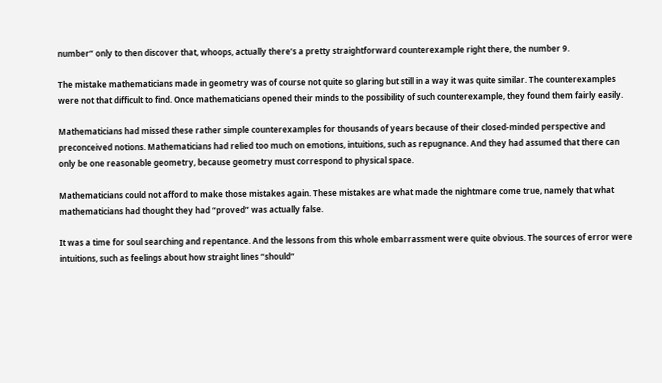number” only to then discover that, whoops, actually there’s a pretty straightforward counterexample right there, the number 9.

The mistake mathematicians made in geometry was of course not quite so glaring but still in a way it was quite similar. The counterexamples were not that difficult to find. Once mathematicians opened their minds to the possibility of such counterexample, they found them fairly easily.

Mathematicians had missed these rather simple counterexamples for thousands of years because of their closed-minded perspective and preconceived notions. Mathematicians had relied too much on emotions, intuitions, such as repugnance. And they had assumed that there can only be one reasonable geometry, because geometry must correspond to physical space.

Mathematicians could not afford to make those mistakes again. These mistakes are what made the nightmare come true, namely that what mathematicians had thought they had “proved” was actually false.

It was a time for soul searching and repentance. And the lessons from this whole embarrassment were quite obvious. The sources of error were intuitions, such as feelings about how straight lines “should”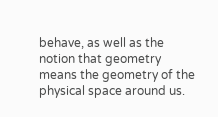behave, as well as the notion that geometry means the geometry of the physical space around us.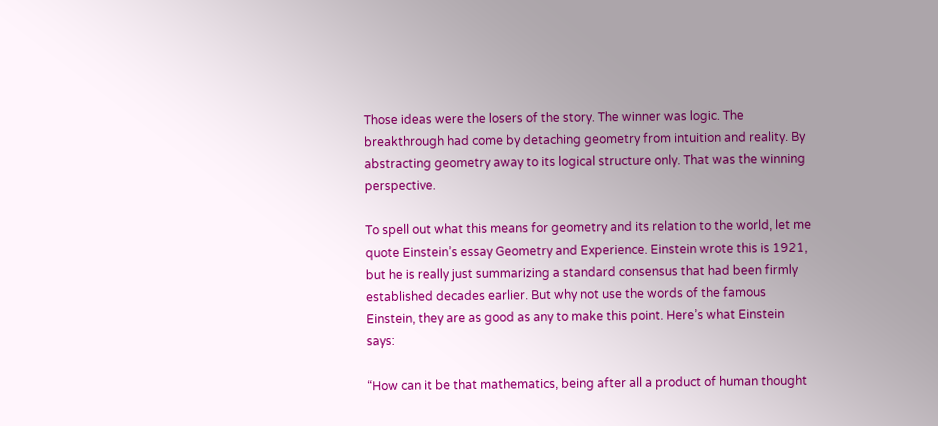Those ideas were the losers of the story. The winner was logic. The breakthrough had come by detaching geometry from intuition and reality. By abstracting geometry away to its logical structure only. That was the winning perspective.

To spell out what this means for geometry and its relation to the world, let me quote Einstein’s essay Geometry and Experience. Einstein wrote this is 1921, but he is really just summarizing a standard consensus that had been firmly established decades earlier. But why not use the words of the famous Einstein, they are as good as any to make this point. Here’s what Einstein says:

“How can it be that mathematics, being after all a product of human thought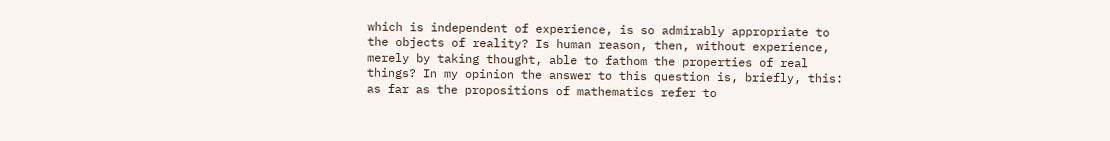which is independent of experience, is so admirably appropriate to the objects of reality? Is human reason, then, without experience, merely by taking thought, able to fathom the properties of real things? In my opinion the answer to this question is, briefly, this: as far as the propositions of mathematics refer to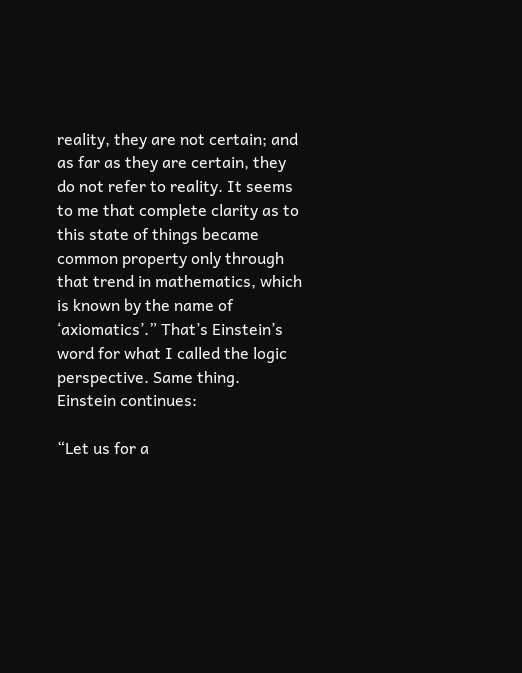reality, they are not certain; and as far as they are certain, they do not refer to reality. It seems to me that complete clarity as to this state of things became common property only through that trend in mathematics, which is known by the name of ‘axiomatics’.” That’s Einstein’s word for what I called the logic perspective. Same thing. Einstein continues:

“Let us for a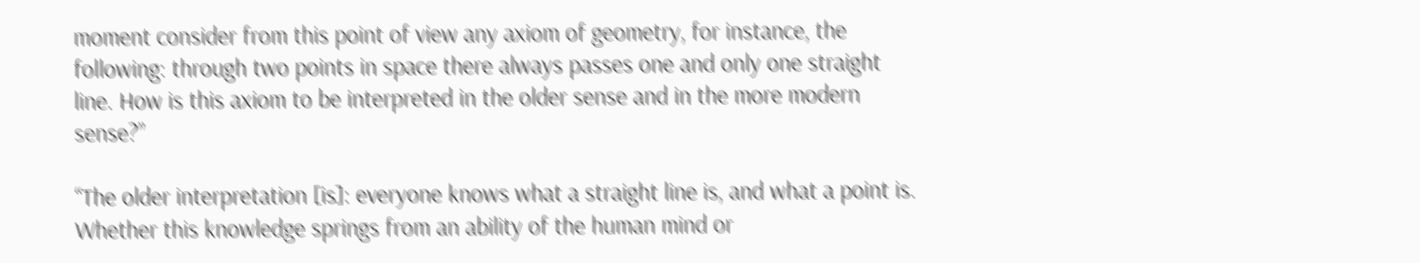moment consider from this point of view any axiom of geometry, for instance, the following: through two points in space there always passes one and only one straight line. How is this axiom to be interpreted in the older sense and in the more modern sense?”

“The older interpretation [is]: everyone knows what a straight line is, and what a point is. Whether this knowledge springs from an ability of the human mind or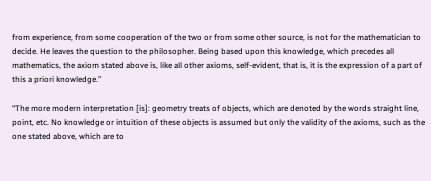from experience, from some cooperation of the two or from some other source, is not for the mathematician to decide. He leaves the question to the philosopher. Being based upon this knowledge, which precedes all mathematics, the axiom stated above is, like all other axioms, self-evident, that is, it is the expression of a part of this a priori knowledge.”

“The more modern interpretation [is]: geometry treats of objects, which are denoted by the words straight line, point, etc. No knowledge or intuition of these objects is assumed but only the validity of the axioms, such as the one stated above, which are to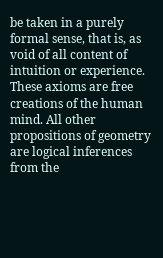be taken in a purely formal sense, that is, as void of all content of intuition or experience. These axioms are free creations of the human mind. All other propositions of geometry are logical inferences from the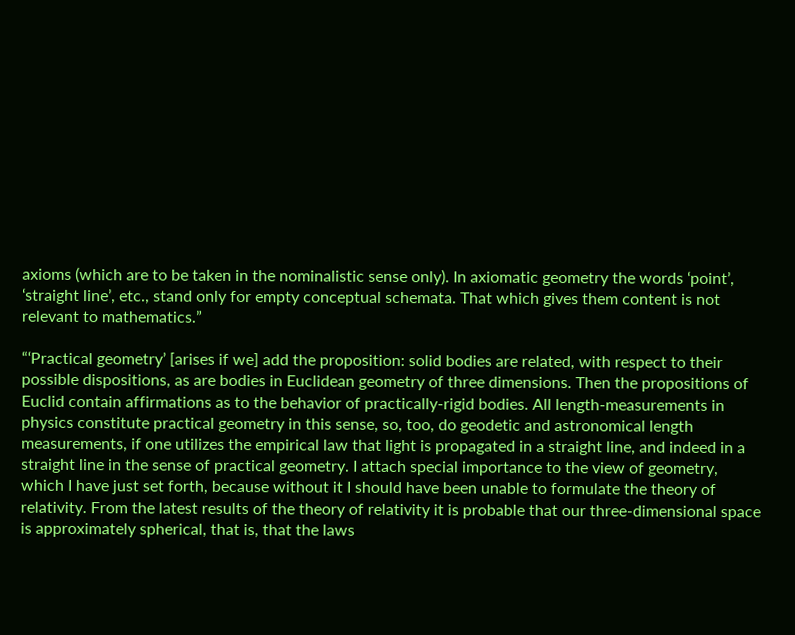axioms (which are to be taken in the nominalistic sense only). In axiomatic geometry the words ‘point’, ‘straight line’, etc., stand only for empty conceptual schemata. That which gives them content is not relevant to mathematics.”

“‘Practical geometry’ [arises if we] add the proposition: solid bodies are related, with respect to their possible dispositions, as are bodies in Euclidean geometry of three dimensions. Then the propositions of Euclid contain affirmations as to the behavior of practically-rigid bodies. All length-measurements in physics constitute practical geometry in this sense, so, too, do geodetic and astronomical length measurements, if one utilizes the empirical law that light is propagated in a straight line, and indeed in a straight line in the sense of practical geometry. I attach special importance to the view of geometry, which I have just set forth, because without it I should have been unable to formulate the theory of relativity. From the latest results of the theory of relativity it is probable that our three-dimensional space is approximately spherical, that is, that the laws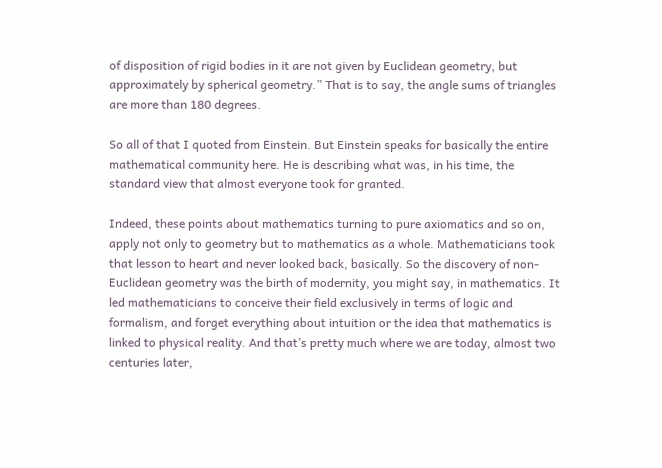of disposition of rigid bodies in it are not given by Euclidean geometry, but approximately by spherical geometry.” That is to say, the angle sums of triangles are more than 180 degrees.

So all of that I quoted from Einstein. But Einstein speaks for basically the entire mathematical community here. He is describing what was, in his time, the standard view that almost everyone took for granted.

Indeed, these points about mathematics turning to pure axiomatics and so on, apply not only to geometry but to mathematics as a whole. Mathematicians took that lesson to heart and never looked back, basically. So the discovery of non-Euclidean geometry was the birth of modernity, you might say, in mathematics. It led mathematicians to conceive their field exclusively in terms of logic and formalism, and forget everything about intuition or the idea that mathematics is linked to physical reality. And that’s pretty much where we are today, almost two centuries later,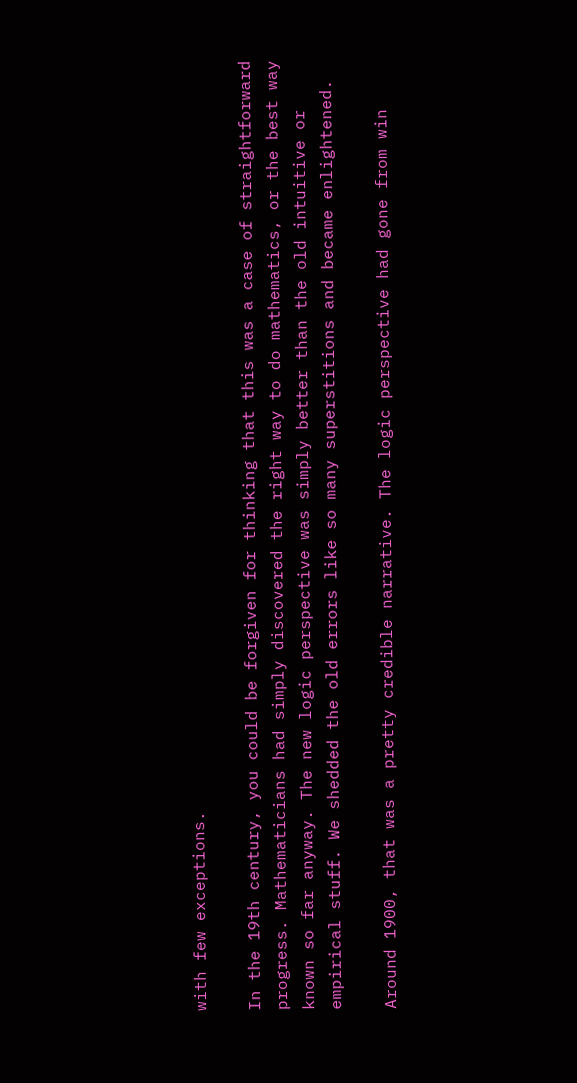with few exceptions.

In the 19th century, you could be forgiven for thinking that this was a case of straightforward progress. Mathematicians had simply discovered the right way to do mathematics, or the best way known so far anyway. The new logic perspective was simply better than the old intuitive or empirical stuff. We shedded the old errors like so many superstitions and became enlightened.

Around 1900, that was a pretty credible narrative. The logic perspective had gone from win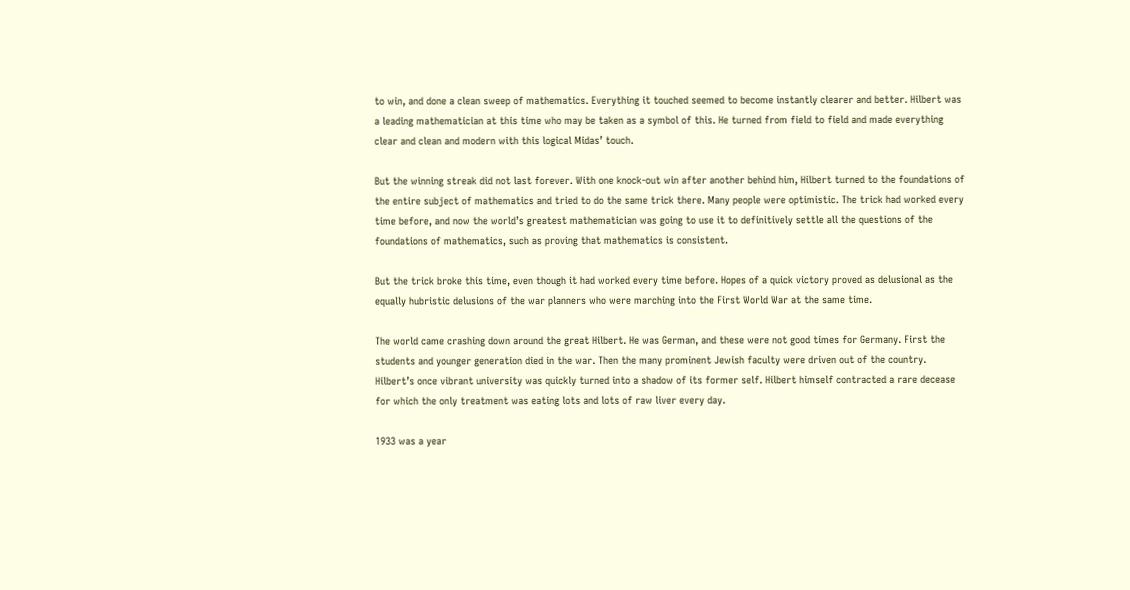to win, and done a clean sweep of mathematics. Everything it touched seemed to become instantly clearer and better. Hilbert was a leading mathematician at this time who may be taken as a symbol of this. He turned from field to field and made everything clear and clean and modern with this logical Midas’ touch.

But the winning streak did not last forever. With one knock-out win after another behind him, Hilbert turned to the foundations of the entire subject of mathematics and tried to do the same trick there. Many people were optimistic. The trick had worked every time before, and now the world’s greatest mathematician was going to use it to definitively settle all the questions of the foundations of mathematics, such as proving that mathematics is consistent.

But the trick broke this time, even though it had worked every time before. Hopes of a quick victory proved as delusional as the equally hubristic delusions of the war planners who were marching into the First World War at the same time.

The world came crashing down around the great Hilbert. He was German, and these were not good times for Germany. First the students and younger generation died in the war. Then the many prominent Jewish faculty were driven out of the country. Hilbert’s once vibrant university was quickly turned into a shadow of its former self. Hilbert himself contracted a rare decease for which the only treatment was eating lots and lots of raw liver every day.

1933 was a year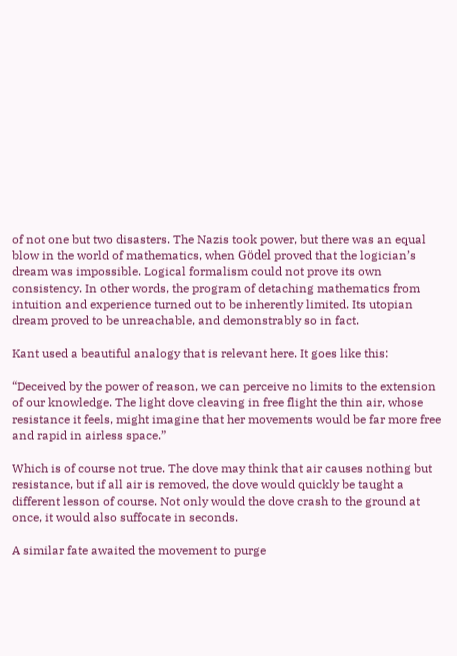of not one but two disasters. The Nazis took power, but there was an equal blow in the world of mathematics, when Gödel proved that the logician’s dream was impossible. Logical formalism could not prove its own consistency. In other words, the program of detaching mathematics from intuition and experience turned out to be inherently limited. Its utopian dream proved to be unreachable, and demonstrably so in fact.

Kant used a beautiful analogy that is relevant here. It goes like this:

“Deceived by the power of reason, we can perceive no limits to the extension of our knowledge. The light dove cleaving in free flight the thin air, whose resistance it feels, might imagine that her movements would be far more free and rapid in airless space.”

Which is of course not true. The dove may think that air causes nothing but resistance, but if all air is removed, the dove would quickly be taught a different lesson of course. Not only would the dove crash to the ground at once, it would also suffocate in seconds.

A similar fate awaited the movement to purge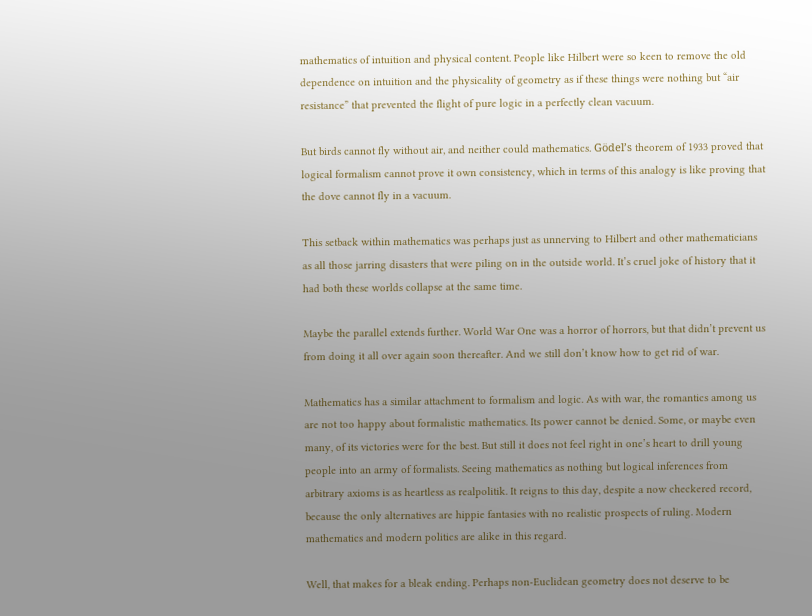mathematics of intuition and physical content. People like Hilbert were so keen to remove the old dependence on intuition and the physicality of geometry as if these things were nothing but “air resistance” that prevented the flight of pure logic in a perfectly clean vacuum.

But birds cannot fly without air, and neither could mathematics. Gödel’s theorem of 1933 proved that logical formalism cannot prove it own consistency, which in terms of this analogy is like proving that the dove cannot fly in a vacuum.

This setback within mathematics was perhaps just as unnerving to Hilbert and other mathematicians as all those jarring disasters that were piling on in the outside world. It’s cruel joke of history that it had both these worlds collapse at the same time.

Maybe the parallel extends further. World War One was a horror of horrors, but that didn’t prevent us from doing it all over again soon thereafter. And we still don’t know how to get rid of war.

Mathematics has a similar attachment to formalism and logic. As with war, the romantics among us are not too happy about formalistic mathematics. Its power cannot be denied. Some, or maybe even many, of its victories were for the best. But still it does not feel right in one’s heart to drill young people into an army of formalists. Seeing mathematics as nothing but logical inferences from arbitrary axioms is as heartless as realpolitik. It reigns to this day, despite a now checkered record, because the only alternatives are hippie fantasies with no realistic prospects of ruling. Modern mathematics and modern politics are alike in this regard.

Well, that makes for a bleak ending. Perhaps non-Euclidean geometry does not deserve to be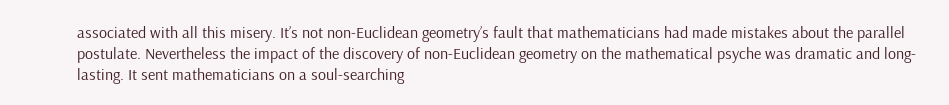associated with all this misery. It’s not non-Euclidean geometry’s fault that mathematicians had made mistakes about the parallel postulate. Nevertheless the impact of the discovery of non-Euclidean geometry on the mathematical psyche was dramatic and long-lasting. It sent mathematicians on a soul-searching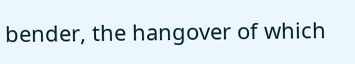bender, the hangover of which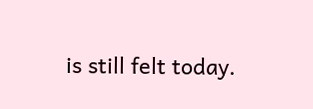is still felt today.